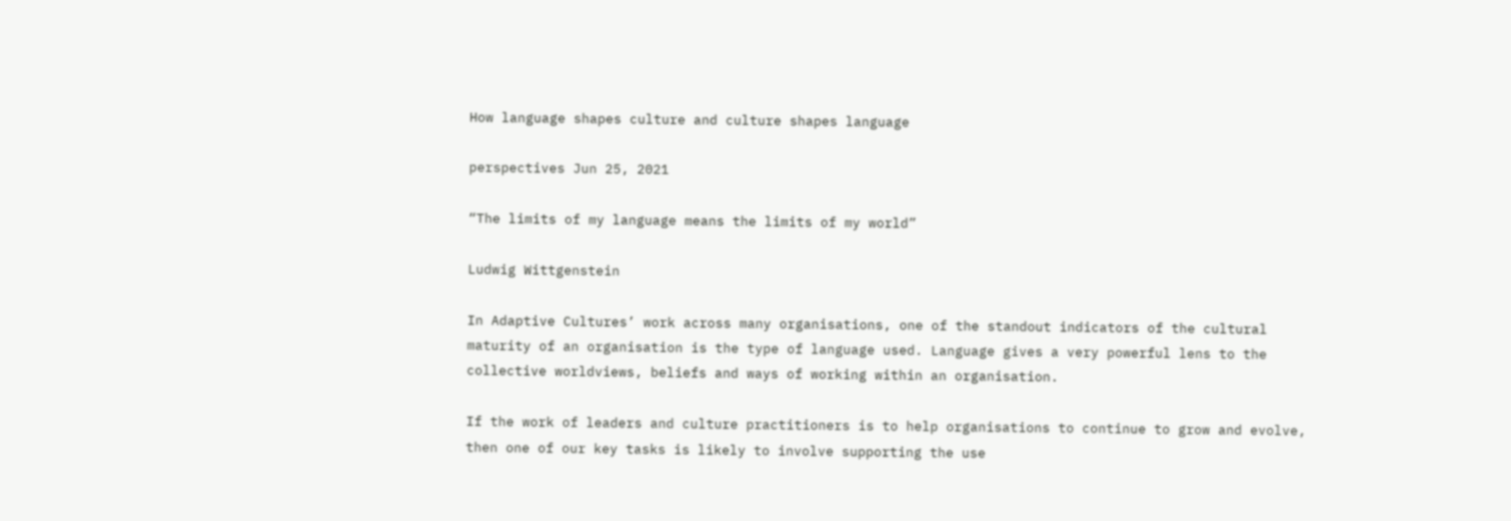How language shapes culture and culture shapes language

perspectives Jun 25, 2021

“The limits of my language means the limits of my world”

Ludwig Wittgenstein

In Adaptive Cultures’ work across many organisations, one of the standout indicators of the cultural maturity of an organisation is the type of language used. Language gives a very powerful lens to the collective worldviews, beliefs and ways of working within an organisation.

If the work of leaders and culture practitioners is to help organisations to continue to grow and evolve, then one of our key tasks is likely to involve supporting the use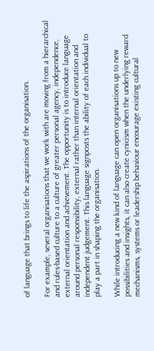of language that brings to life the aspirations of the organisation.

For example, several organisations that we work with are moving from a hierarchical and rules-based culture to a culture of greater personal agency, independence, external orientation and achievement. The opportunity is to introduce language around personal responsibility, external rather than internal orientation and independent judgement. This language signposts the ability of each individual to play a part in shaping the organisation.

While introducing a new kind of language can open organisations up to new possibilities and insights, it can also create cynicism when the underlying reward mechanisms, systems or leadership behaviour encourage existing cultural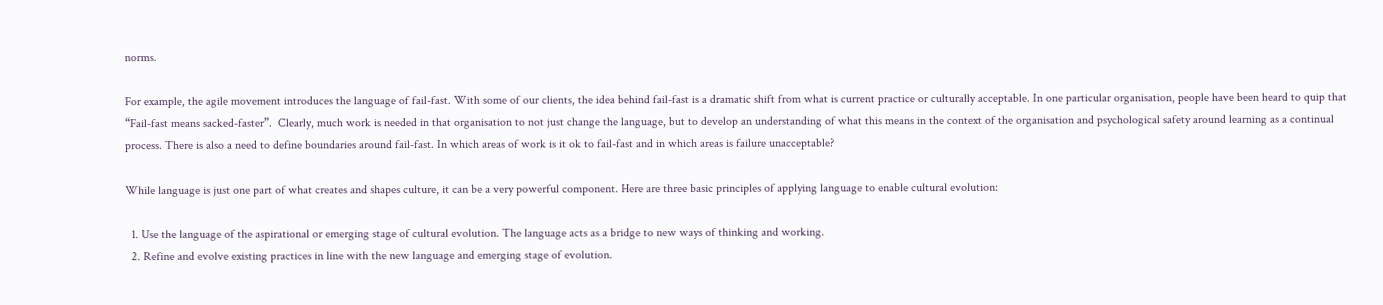norms.

For example, the agile movement introduces the language of fail-fast. With some of our clients, the idea behind fail-fast is a dramatic shift from what is current practice or culturally acceptable. In one particular organisation, people have been heard to quip that “Fail-fast means sacked-faster”.  Clearly, much work is needed in that organisation to not just change the language, but to develop an understanding of what this means in the context of the organisation and psychological safety around learning as a continual process. There is also a need to define boundaries around fail-fast. In which areas of work is it ok to fail-fast and in which areas is failure unacceptable?

While language is just one part of what creates and shapes culture, it can be a very powerful component. Here are three basic principles of applying language to enable cultural evolution:

  1. Use the language of the aspirational or emerging stage of cultural evolution. The language acts as a bridge to new ways of thinking and working.
  2. Refine and evolve existing practices in line with the new language and emerging stage of evolution.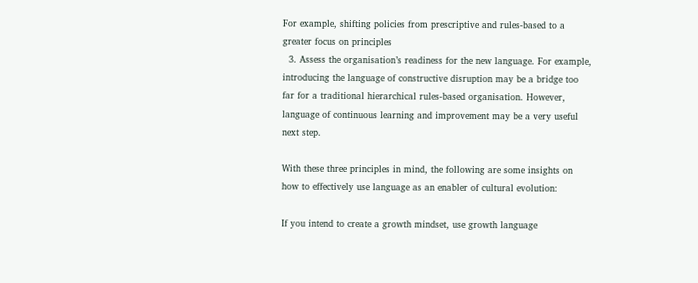For example, shifting policies from prescriptive and rules-based to a greater focus on principles
  3. Assess the organisation’s readiness for the new language. For example, introducing the language of constructive disruption may be a bridge too far for a traditional hierarchical rules-based organisation. However, language of continuous learning and improvement may be a very useful next step.

With these three principles in mind, the following are some insights on how to effectively use language as an enabler of cultural evolution:

If you intend to create a growth mindset, use growth language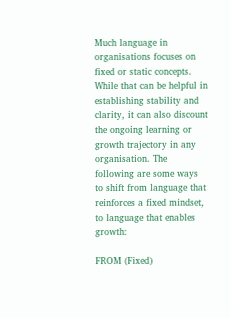Much language in organisations focuses on fixed or static concepts. While that can be helpful in establishing stability and clarity, it can also discount the ongoing learning or growth trajectory in any organisation. The following are some ways to shift from language that reinforces a fixed mindset, to language that enables growth:

FROM (Fixed)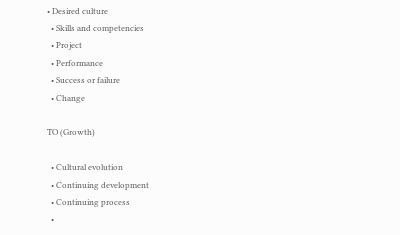• Desired culture
  • Skills and competencies
  • Project
  • Performance
  • Success or failure
  • Change

TO (Growth)

  • Cultural evolution
  • Continuing development
  • Continuing process
  •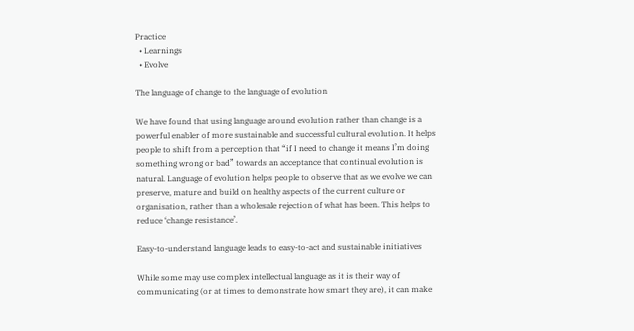Practice
  • Learnings
  • Evolve

The language of change to the language of evolution

We have found that using language around evolution rather than change is a powerful enabler of more sustainable and successful cultural evolution. It helps people to shift from a perception that “if I need to change it means I’m doing something wrong or bad” towards an acceptance that continual evolution is natural. Language of evolution helps people to observe that as we evolve we can preserve, mature and build on healthy aspects of the current culture or organisation, rather than a wholesale rejection of what has been. This helps to reduce ‘change resistance’.

Easy-to-understand language leads to easy-to-act and sustainable initiatives

While some may use complex intellectual language as it is their way of communicating (or at times to demonstrate how smart they are), it can make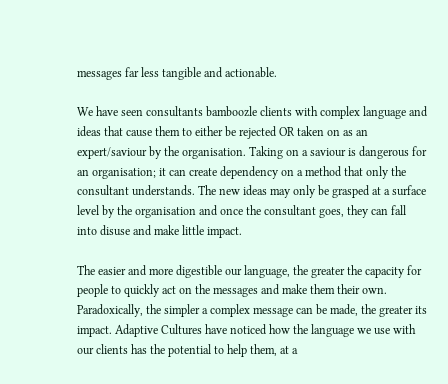messages far less tangible and actionable.

We have seen consultants bamboozle clients with complex language and ideas that cause them to either be rejected OR taken on as an expert/saviour by the organisation. Taking on a saviour is dangerous for an organisation; it can create dependency on a method that only the consultant understands. The new ideas may only be grasped at a surface level by the organisation and once the consultant goes, they can fall into disuse and make little impact.

The easier and more digestible our language, the greater the capacity for people to quickly act on the messages and make them their own. Paradoxically, the simpler a complex message can be made, the greater its impact. Adaptive Cultures have noticed how the language we use with our clients has the potential to help them, at a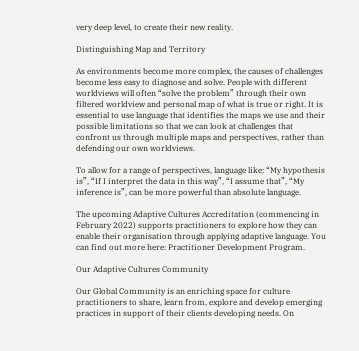very deep level, to create their new reality.

Distinguishing Map and Territory

As environments become more complex, the causes of challenges become less easy to diagnose and solve. People with different worldviews will often “solve the problem” through their own filtered worldview and personal map of what is true or right. It is essential to use language that identifies the maps we use and their possible limitations so that we can look at challenges that confront us through multiple maps and perspectives, rather than defending our own worldviews.

To allow for a range of perspectives, language like: “My hypothesis is”, “If I interpret the data in this way”, “I assume that”, “My inference is”, can be more powerful than absolute language.

The upcoming Adaptive Cultures Accreditation (commencing in February 2022) supports practitioners to explore how they can enable their organisation through applying adaptive language. You can find out more here: Practitioner Development Program.

Our Adaptive Cultures Community

Our Global Community is an enriching space for culture practitioners to share, learn from, explore and develop emerging practices in support of their clients developing needs. On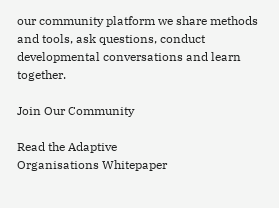our community platform we share methods and tools, ask questions, conduct developmental conversations and learn together.

Join Our Community

Read the Adaptive
Organisations Whitepaper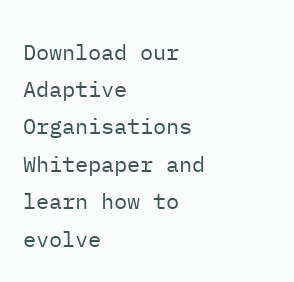Download our Adaptive Organisations Whitepaper and learn how to evolve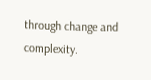through change and complexity.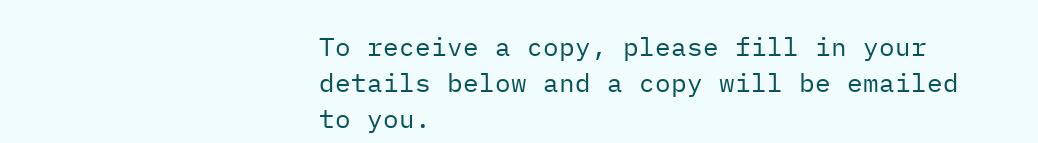To receive a copy, please fill in your details below and a copy will be emailed to you.